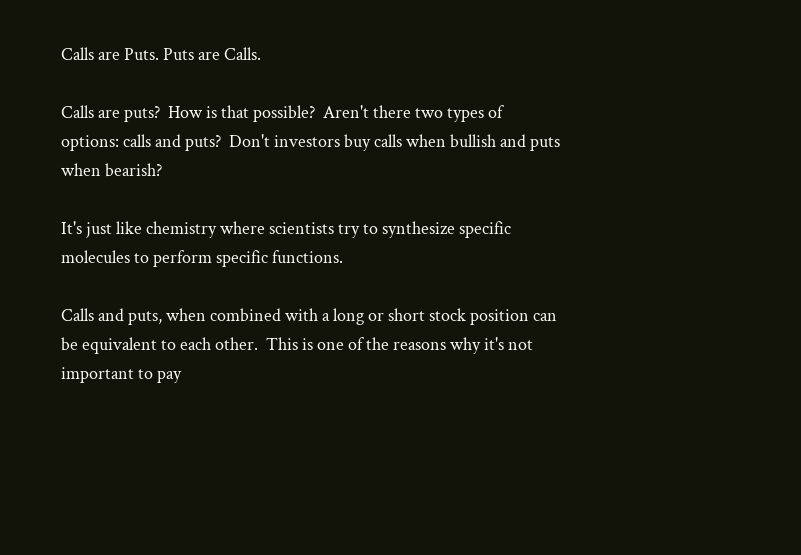Calls are Puts. Puts are Calls.

Calls are puts?  How is that possible?  Aren't there two types of options: calls and puts?  Don't investors buy calls when bullish and puts when bearish?

It's just like chemistry where scientists try to synthesize specific molecules to perform specific functions.

Calls and puts, when combined with a long or short stock position can be equivalent to each other.  This is one of the reasons why it's not important to pay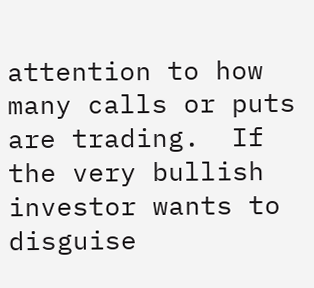attention to how many calls or puts are trading.  If the very bullish investor wants to disguise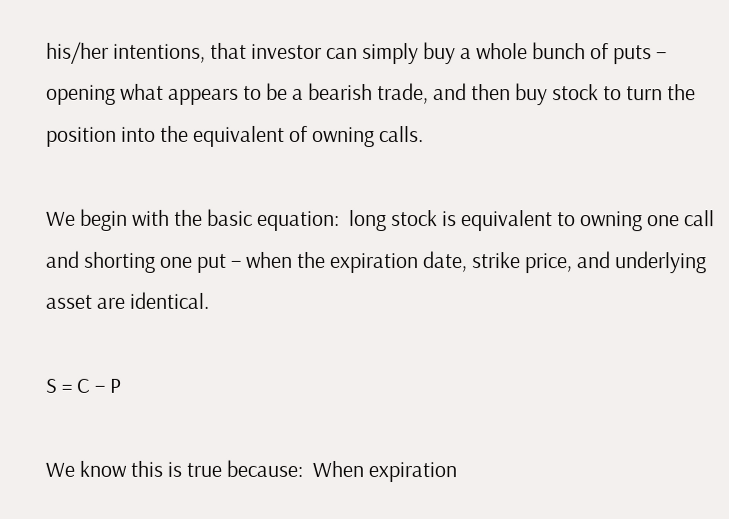his/her intentions, that investor can simply buy a whole bunch of puts – opening what appears to be a bearish trade, and then buy stock to turn the position into the equivalent of owning calls.

We begin with the basic equation:  long stock is equivalent to owning one call and shorting one put – when the expiration date, strike price, and underlying asset are identical.

S = C – P

We know this is true because:  When expiration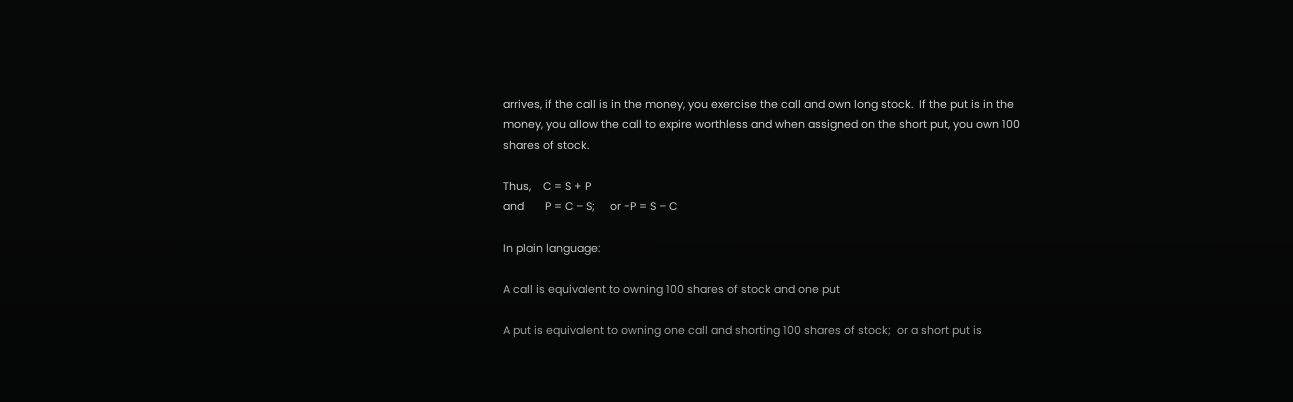arrives, if the call is in the money, you exercise the call and own long stock.  If the put is in the money, you allow the call to expire worthless and when assigned on the short put, you own 100 shares of stock.

Thus,    C = S + P
and       P = C – S;     or -P = S – C

In plain language:

A call is equivalent to owning 100 shares of stock and one put

A put is equivalent to owning one call and shorting 100 shares of stock;  or a short put is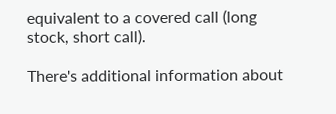equivalent to a covered call (long stock, short call).

There's additional information about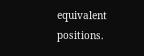equivalent positions.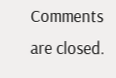Comments are closed.